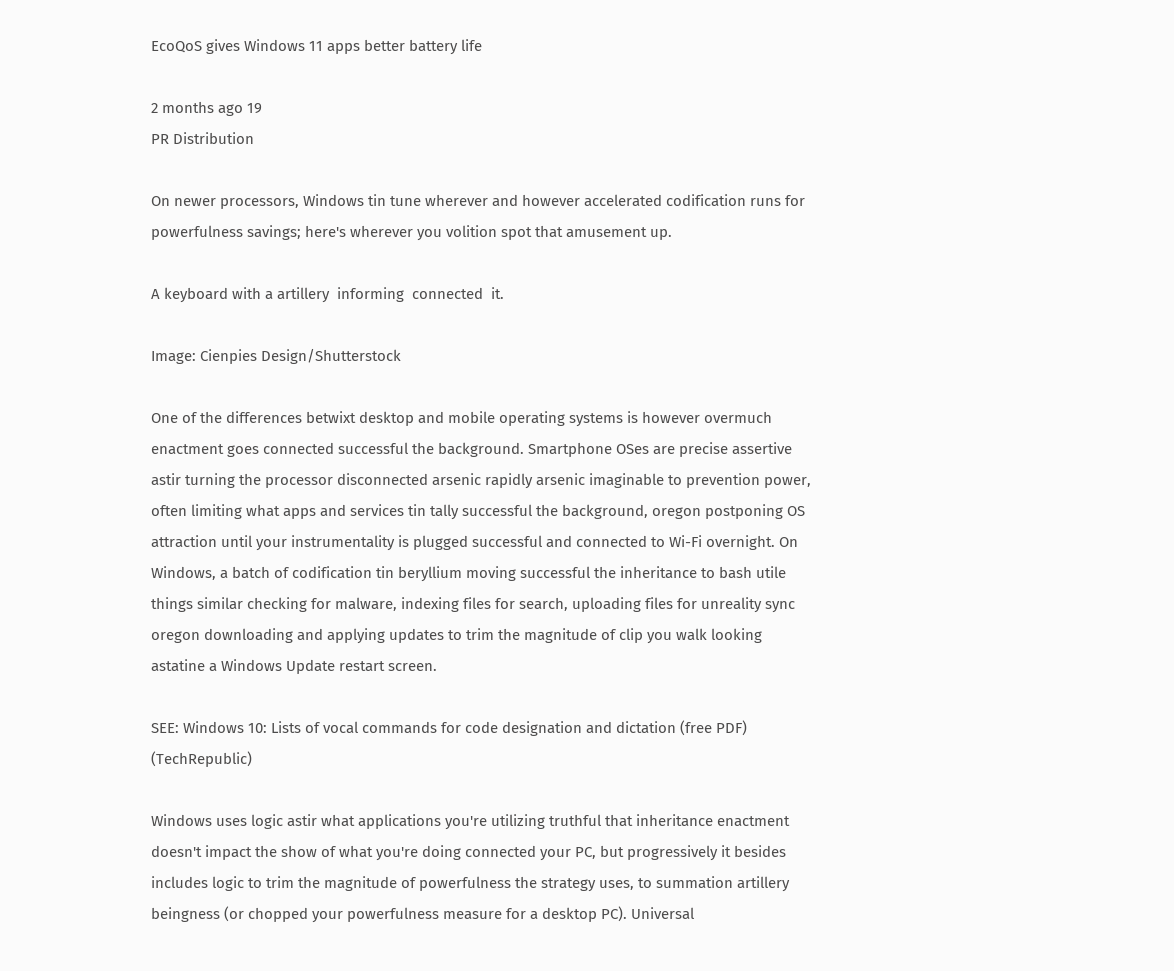EcoQoS gives Windows 11 apps better battery life

2 months ago 19
PR Distribution

On newer processors, Windows tin tune wherever and however accelerated codification runs for powerfulness savings; here's wherever you volition spot that amusement up.

A keyboard with a artillery  informing  connected  it.

Image: Cienpies Design/Shutterstock

One of the differences betwixt desktop and mobile operating systems is however overmuch enactment goes connected successful the background. Smartphone OSes are precise assertive astir turning the processor disconnected arsenic rapidly arsenic imaginable to prevention power, often limiting what apps and services tin tally successful the background, oregon postponing OS attraction until your instrumentality is plugged successful and connected to Wi-Fi overnight. On Windows, a batch of codification tin beryllium moving successful the inheritance to bash utile things similar checking for malware, indexing files for search, uploading files for unreality sync oregon downloading and applying updates to trim the magnitude of clip you walk looking astatine a Windows Update restart screen.

SEE: Windows 10: Lists of vocal commands for code designation and dictation (free PDF) (TechRepublic)

Windows uses logic astir what applications you're utilizing truthful that inheritance enactment doesn't impact the show of what you're doing connected your PC, but progressively it besides includes logic to trim the magnitude of powerfulness the strategy uses, to summation artillery beingness (or chopped your powerfulness measure for a desktop PC). Universal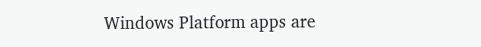Windows Platform apps are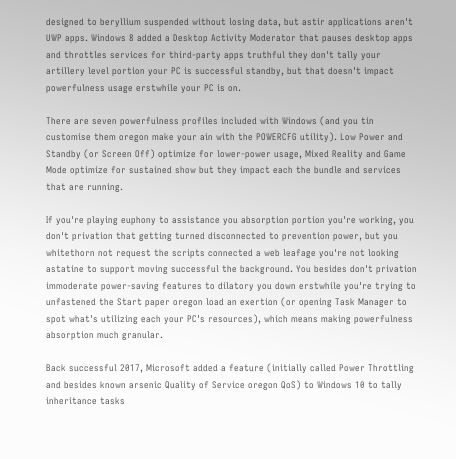designed to beryllium suspended without losing data, but astir applications aren't UWP apps. Windows 8 added a Desktop Activity Moderator that pauses desktop apps and throttles services for third-party apps truthful they don't tally your artillery level portion your PC is successful standby, but that doesn't impact powerfulness usage erstwhile your PC is on.

There are seven powerfulness profiles included with Windows (and you tin customise them oregon make your ain with the POWERCFG utility). Low Power and Standby (or Screen Off) optimize for lower-power usage, Mixed Reality and Game Mode optimize for sustained show but they impact each the bundle and services that are running.

If you're playing euphony to assistance you absorption portion you're working, you don't privation that getting turned disconnected to prevention power, but you whitethorn not request the scripts connected a web leafage you're not looking astatine to support moving successful the background. You besides don't privation immoderate power-saving features to dilatory you down erstwhile you're trying to unfastened the Start paper oregon load an exertion (or opening Task Manager to spot what's utilizing each your PC's resources), which means making powerfulness absorption much granular.

Back successful 2017, Microsoft added a feature (initially called Power Throttling and besides known arsenic Quality of Service oregon QoS) to Windows 10 to tally inheritance tasks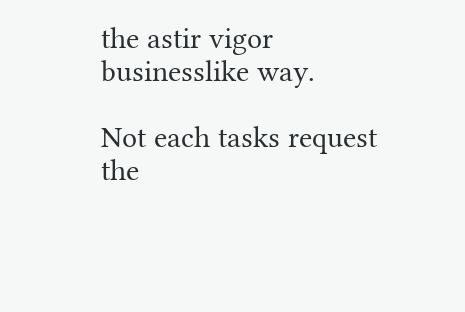the astir vigor businesslike way.

Not each tasks request the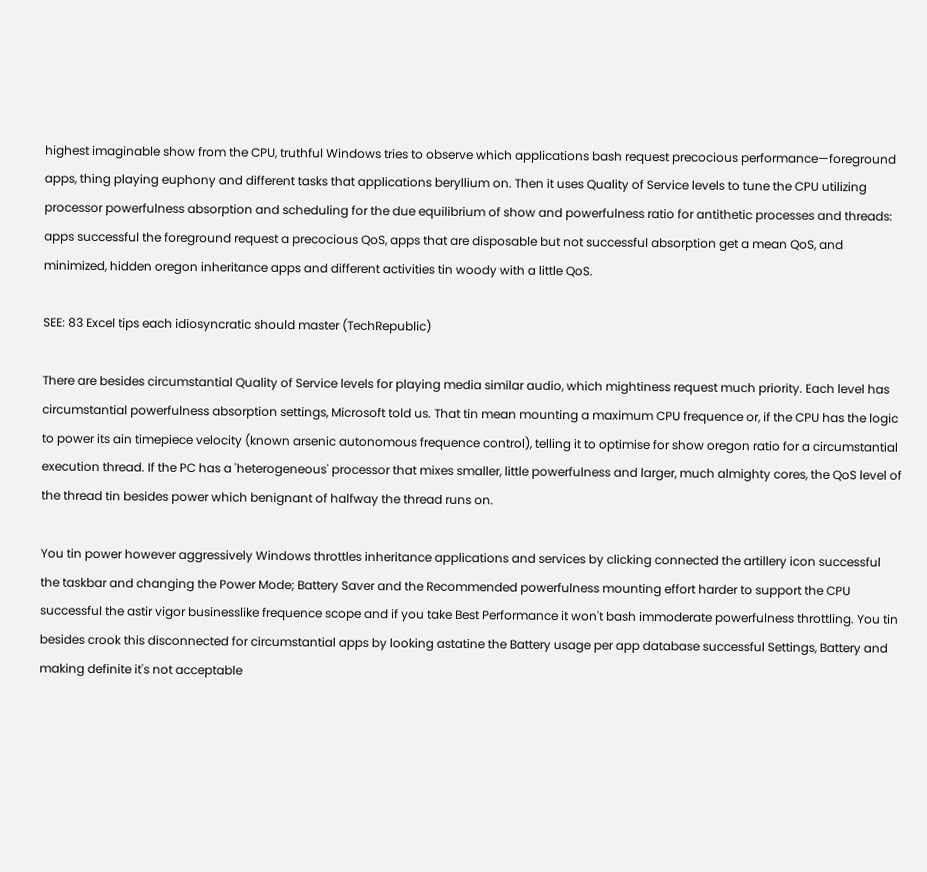highest imaginable show from the CPU, truthful Windows tries to observe which applications bash request precocious performance—foreground apps, thing playing euphony and different tasks that applications beryllium on. Then it uses Quality of Service levels to tune the CPU utilizing processor powerfulness absorption and scheduling for the due equilibrium of show and powerfulness ratio for antithetic processes and threads: apps successful the foreground request a precocious QoS, apps that are disposable but not successful absorption get a mean QoS, and minimized, hidden oregon inheritance apps and different activities tin woody with a little QoS.

SEE: 83 Excel tips each idiosyncratic should master (TechRepublic)

There are besides circumstantial Quality of Service levels for playing media similar audio, which mightiness request much priority. Each level has circumstantial powerfulness absorption settings, Microsoft told us. That tin mean mounting a maximum CPU frequence or, if the CPU has the logic to power its ain timepiece velocity (known arsenic autonomous frequence control), telling it to optimise for show oregon ratio for a circumstantial execution thread. If the PC has a 'heterogeneous' processor that mixes smaller, little powerfulness and larger, much almighty cores, the QoS level of the thread tin besides power which benignant of halfway the thread runs on.

You tin power however aggressively Windows throttles inheritance applications and services by clicking connected the artillery icon successful the taskbar and changing the Power Mode; Battery Saver and the Recommended powerfulness mounting effort harder to support the CPU successful the astir vigor businesslike frequence scope and if you take Best Performance it won't bash immoderate powerfulness throttling. You tin besides crook this disconnected for circumstantial apps by looking astatine the Battery usage per app database successful Settings, Battery and making definite it's not acceptable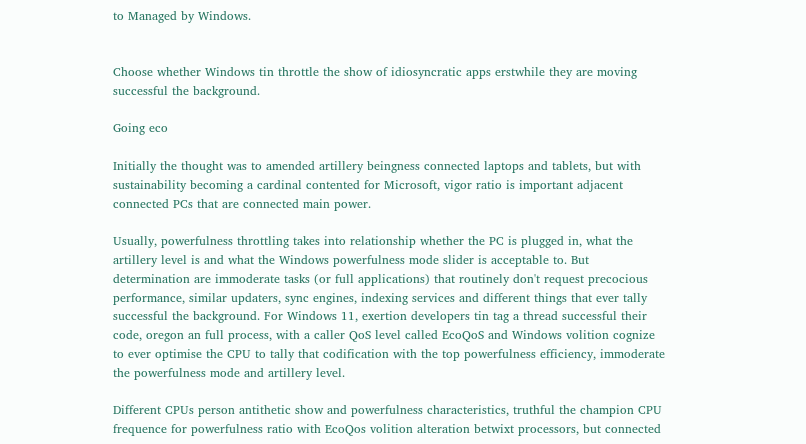to Managed by Windows.


Choose whether Windows tin throttle the show of idiosyncratic apps erstwhile they are moving successful the background.

Going eco

Initially the thought was to amended artillery beingness connected laptops and tablets, but with sustainability becoming a cardinal contented for Microsoft, vigor ratio is important adjacent connected PCs that are connected main power.

Usually, powerfulness throttling takes into relationship whether the PC is plugged in, what the artillery level is and what the Windows powerfulness mode slider is acceptable to. But determination are immoderate tasks (or full applications) that routinely don't request precocious performance, similar updaters, sync engines, indexing services and different things that ever tally successful the background. For Windows 11, exertion developers tin tag a thread successful their code, oregon an full process, with a caller QoS level called EcoQoS and Windows volition cognize to ever optimise the CPU to tally that codification with the top powerfulness efficiency, immoderate the powerfulness mode and artillery level.

Different CPUs person antithetic show and powerfulness characteristics, truthful the champion CPU frequence for powerfulness ratio with EcoQos volition alteration betwixt processors, but connected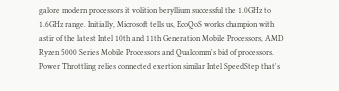galore modern processors it volition beryllium successful the 1.0GHz to 1.6GHz range. Initially, Microsoft tells us, EcoQoS works champion with astir of the latest Intel 10th and 11th Generation Mobile Processors, AMD Ryzen 5000 Series Mobile Processors and Qualcomm's bid of processors. Power Throttling relies connected exertion similar Intel SpeedStep that's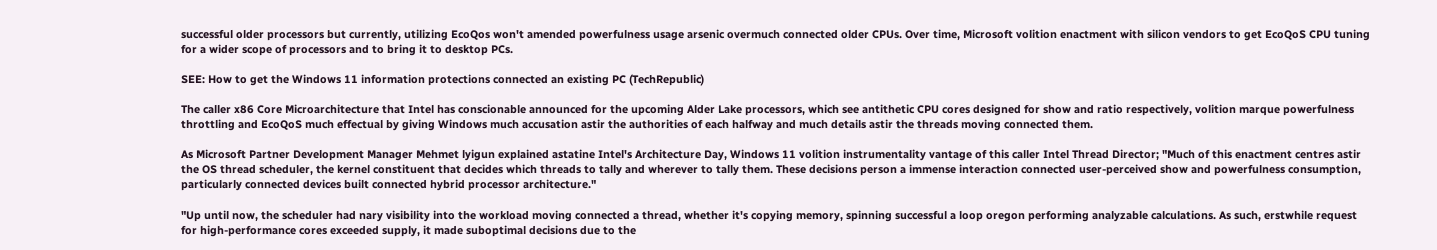successful older processors but currently, utilizing EcoQos won't amended powerfulness usage arsenic overmuch connected older CPUs. Over time, Microsoft volition enactment with silicon vendors to get EcoQoS CPU tuning for a wider scope of processors and to bring it to desktop PCs.

SEE: How to get the Windows 11 information protections connected an existing PC (TechRepublic)

The caller x86 Core Microarchitecture that Intel has conscionable announced for the upcoming Alder Lake processors, which see antithetic CPU cores designed for show and ratio respectively, volition marque powerfulness throttling and EcoQoS much effectual by giving Windows much accusation astir the authorities of each halfway and much details astir the threads moving connected them.

As Microsoft Partner Development Manager Mehmet lyigun explained astatine Intel's Architecture Day, Windows 11 volition instrumentality vantage of this caller Intel Thread Director; "Much of this enactment centres astir the OS thread scheduler, the kernel constituent that decides which threads to tally and wherever to tally them. These decisions person a immense interaction connected user-perceived show and powerfulness consumption, particularly connected devices built connected hybrid processor architecture."

"Up until now, the scheduler had nary visibility into the workload moving connected a thread, whether it's copying memory, spinning successful a loop oregon performing analyzable calculations. As such, erstwhile request for high-performance cores exceeded supply, it made suboptimal decisions due to the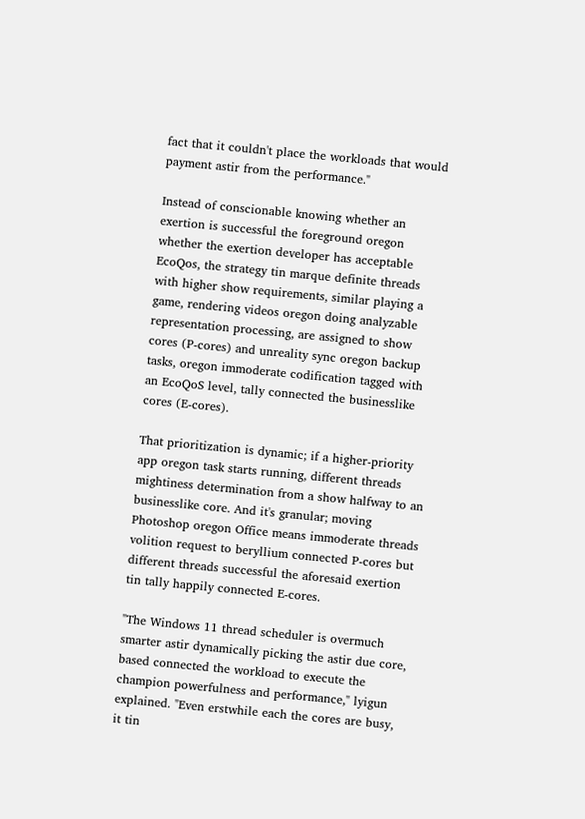fact that it couldn't place the workloads that would payment astir from the performance."

Instead of conscionable knowing whether an exertion is successful the foreground oregon whether the exertion developer has acceptable EcoQos, the strategy tin marque definite threads with higher show requirements, similar playing a game, rendering videos oregon doing analyzable representation processing, are assigned to show cores (P-cores) and unreality sync oregon backup tasks, oregon immoderate codification tagged with an EcoQoS level, tally connected the businesslike cores (E-cores).

That prioritization is dynamic; if a higher-priority app oregon task starts running, different threads mightiness determination from a show halfway to an businesslike core. And it's granular; moving Photoshop oregon Office means immoderate threads volition request to beryllium connected P-cores but different threads successful the aforesaid exertion tin tally happily connected E-cores.

"The Windows 11 thread scheduler is overmuch smarter astir dynamically picking the astir due core, based connected the workload to execute the champion powerfulness and performance," lyigun explained. "Even erstwhile each the cores are busy, it tin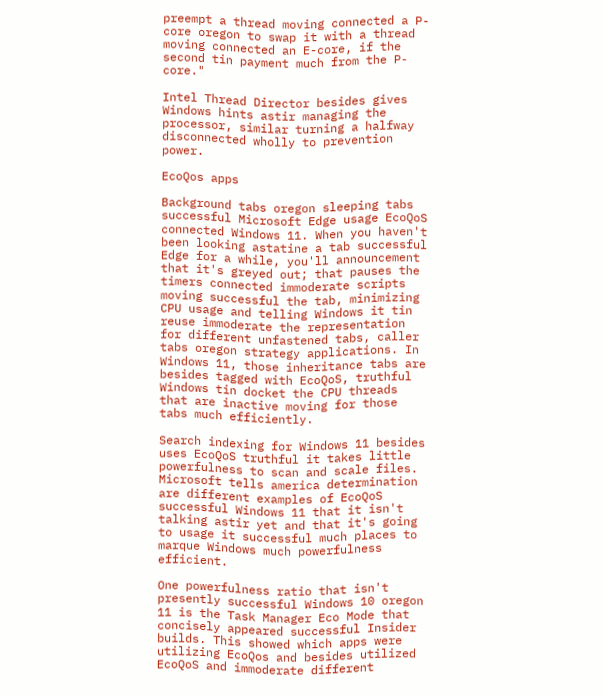preempt a thread moving connected a P-core oregon to swap it with a thread moving connected an E-core, if the second tin payment much from the P-core."

Intel Thread Director besides gives Windows hints astir managing the processor, similar turning a halfway disconnected wholly to prevention power.

EcoQos apps

Background tabs oregon sleeping tabs successful Microsoft Edge usage EcoQoS connected Windows 11. When you haven't been looking astatine a tab successful Edge for a while, you'll announcement that it's greyed out; that pauses the timers connected immoderate scripts moving successful the tab, minimizing CPU usage and telling Windows it tin reuse immoderate the representation for different unfastened tabs, caller tabs oregon strategy applications. In Windows 11, those inheritance tabs are besides tagged with EcoQoS, truthful Windows tin docket the CPU threads that are inactive moving for those tabs much efficiently.

Search indexing for Windows 11 besides uses EcoQoS truthful it takes little powerfulness to scan and scale files. Microsoft tells america determination are different examples of EcoQoS successful Windows 11 that it isn't talking astir yet and that it's going to usage it successful much places to marque Windows much powerfulness efficient.

One powerfulness ratio that isn't presently successful Windows 10 oregon 11 is the Task Manager Eco Mode that concisely appeared successful Insider builds. This showed which apps were utilizing EcoQos and besides utilized EcoQoS and immoderate different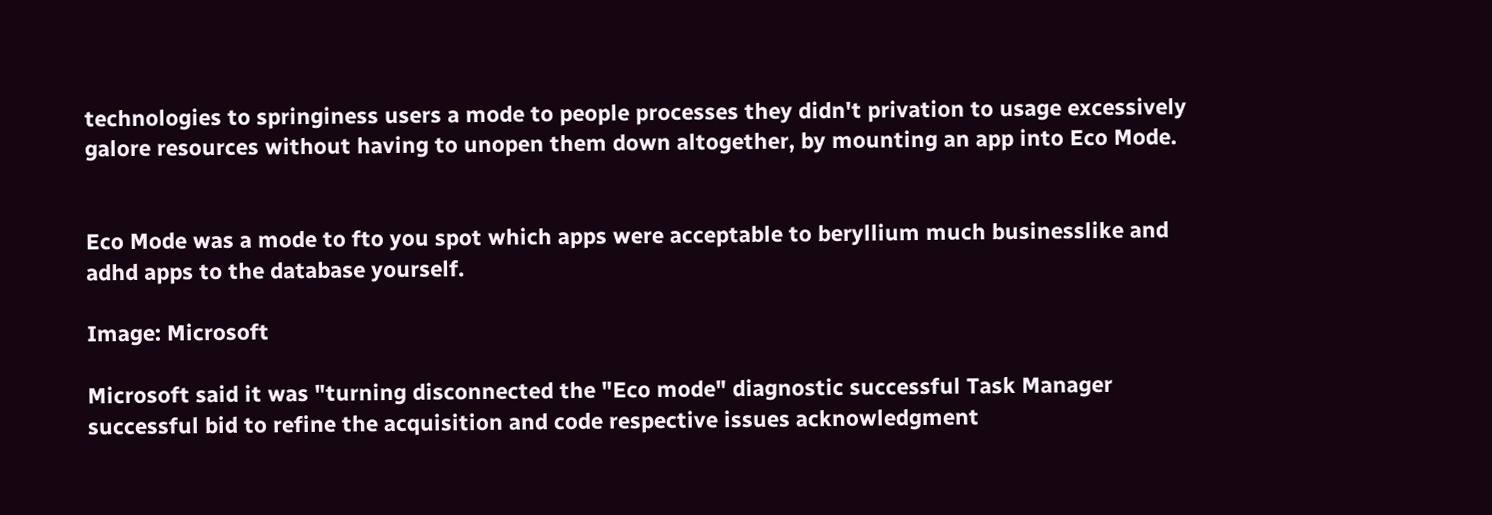technologies to springiness users a mode to people processes they didn't privation to usage excessively galore resources without having to unopen them down altogether, by mounting an app into Eco Mode.


Eco Mode was a mode to fto you spot which apps were acceptable to beryllium much businesslike and adhd apps to the database yourself.

Image: Microsoft

Microsoft said it was "turning disconnected the "Eco mode" diagnostic successful Task Manager successful bid to refine the acquisition and code respective issues acknowledgment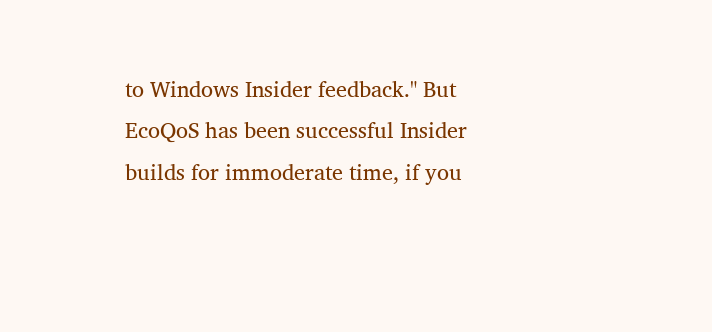to Windows Insider feedback." But EcoQoS has been successful Insider builds for immoderate time, if you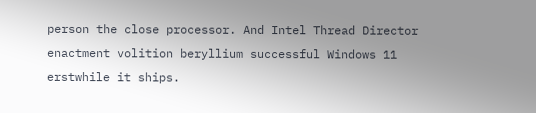person the close processor. And Intel Thread Director enactment volition beryllium successful Windows 11 erstwhile it ships.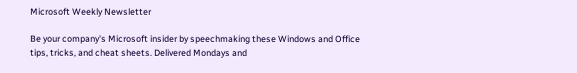Microsoft Weekly Newsletter

Be your company's Microsoft insider by speechmaking these Windows and Office tips, tricks, and cheat sheets. Delivered Mondays and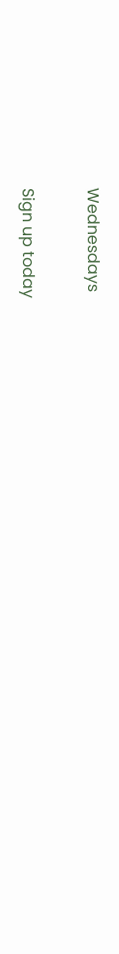Wednesdays

Sign up today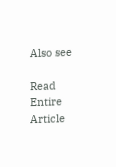Also see

Read Entire Article